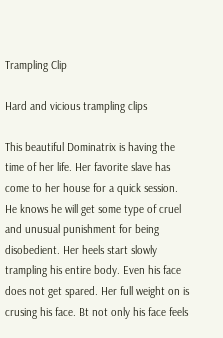Trampling Clip

Hard and vicious trampling clips

This beautiful Dominatrix is having the time of her life. Her favorite slave has come to her house for a quick session. He knows he will get some type of cruel and unusual punishment for being disobedient. Her heels start slowly trampling his entire body. Even his face does not get spared. Her full weight on is crusing his face. Bt not only his face feels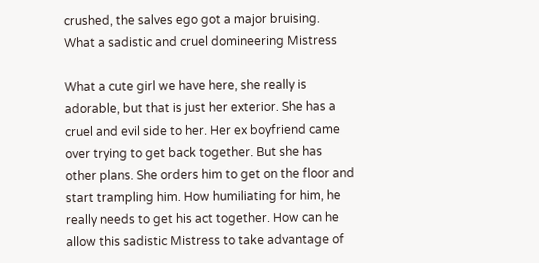crushed, the salves ego got a major bruising. What a sadistic and cruel domineering Mistress

What a cute girl we have here, she really is adorable, but that is just her exterior. She has a cruel and evil side to her. Her ex boyfriend came over trying to get back together. But she has other plans. She orders him to get on the floor and start trampling him. How humiliating for him, he really needs to get his act together. How can he allow this sadistic Mistress to take advantage of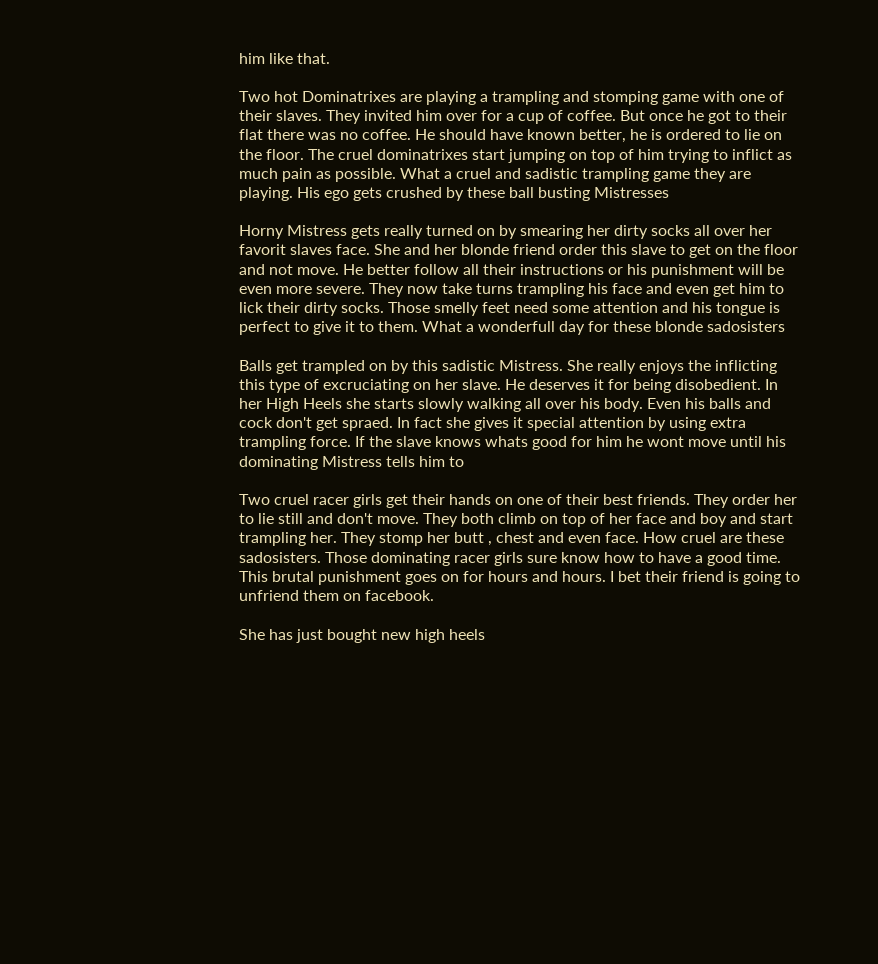him like that.

Two hot Dominatrixes are playing a trampling and stomping game with one of their slaves. They invited him over for a cup of coffee. But once he got to their flat there was no coffee. He should have known better, he is ordered to lie on the floor. The cruel dominatrixes start jumping on top of him trying to inflict as much pain as possible. What a cruel and sadistic trampling game they are playing. His ego gets crushed by these ball busting Mistresses

Horny Mistress gets really turned on by smearing her dirty socks all over her favorit slaves face. She and her blonde friend order this slave to get on the floor and not move. He better follow all their instructions or his punishment will be even more severe. They now take turns trampling his face and even get him to lick their dirty socks. Those smelly feet need some attention and his tongue is perfect to give it to them. What a wonderfull day for these blonde sadosisters

Balls get trampled on by this sadistic Mistress. She really enjoys the inflicting this type of excruciating on her slave. He deserves it for being disobedient. In her High Heels she starts slowly walking all over his body. Even his balls and cock don't get spraed. In fact she gives it special attention by using extra trampling force. If the slave knows whats good for him he wont move until his dominating Mistress tells him to

Two cruel racer girls get their hands on one of their best friends. They order her to lie still and don't move. They both climb on top of her face and boy and start trampling her. They stomp her butt , chest and even face. How cruel are these sadosisters. Those dominating racer girls sure know how to have a good time. This brutal punishment goes on for hours and hours. I bet their friend is going to unfriend them on facebook.

She has just bought new high heels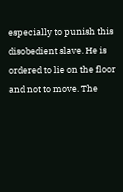especially to punish this disobedient slave. He is ordered to lie on the floor and not to move. The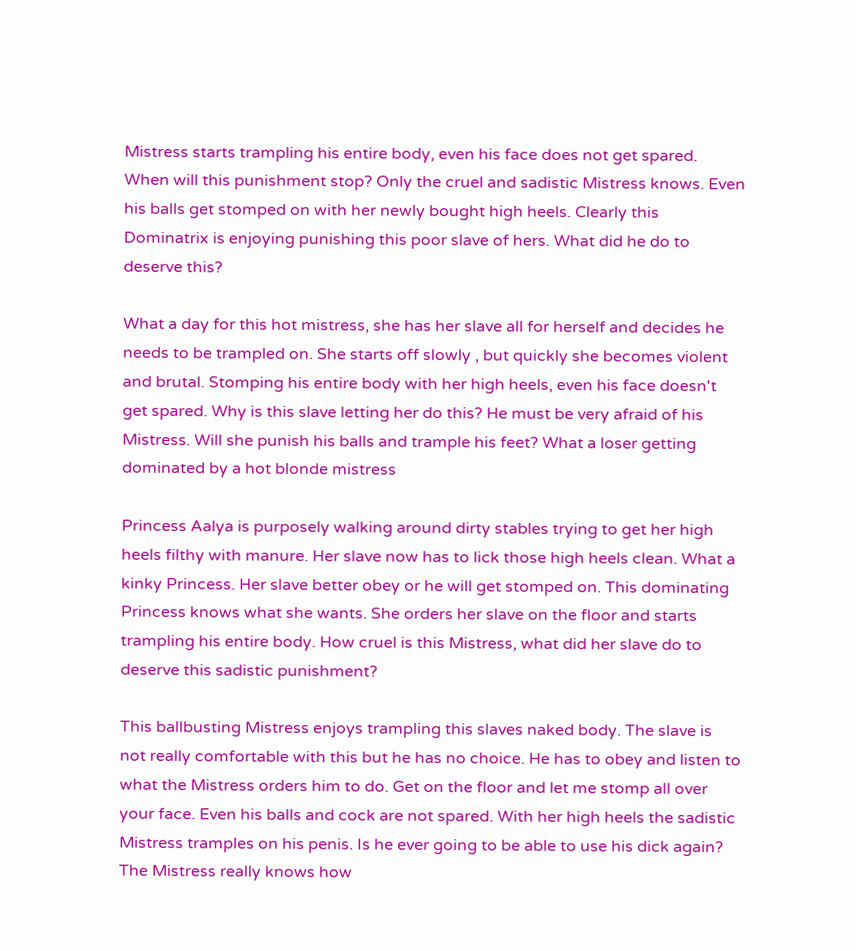Mistress starts trampling his entire body, even his face does not get spared. When will this punishment stop? Only the cruel and sadistic Mistress knows. Even his balls get stomped on with her newly bought high heels. Clearly this Dominatrix is enjoying punishing this poor slave of hers. What did he do to deserve this?

What a day for this hot mistress, she has her slave all for herself and decides he needs to be trampled on. She starts off slowly , but quickly she becomes violent and brutal. Stomping his entire body with her high heels, even his face doesn't get spared. Why is this slave letting her do this? He must be very afraid of his Mistress. Will she punish his balls and trample his feet? What a loser getting dominated by a hot blonde mistress

Princess Aalya is purposely walking around dirty stables trying to get her high heels filthy with manure. Her slave now has to lick those high heels clean. What a kinky Princess. Her slave better obey or he will get stomped on. This dominating Princess knows what she wants. She orders her slave on the floor and starts trampling his entire body. How cruel is this Mistress, what did her slave do to deserve this sadistic punishment?

This ballbusting Mistress enjoys trampling this slaves naked body. The slave is not really comfortable with this but he has no choice. He has to obey and listen to what the Mistress orders him to do. Get on the floor and let me stomp all over your face. Even his balls and cock are not spared. With her high heels the sadistic Mistress tramples on his penis. Is he ever going to be able to use his dick again? The Mistress really knows how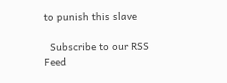to punish this slave

  Subscribe to our RSS Feed